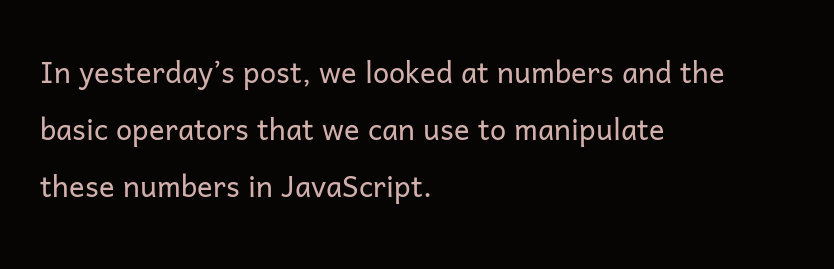In yesterday’s post, we looked at numbers and the basic operators that we can use to manipulate these numbers in JavaScript.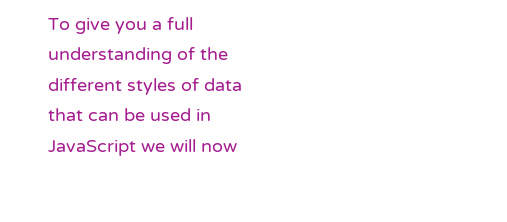To give you a full understanding of the different styles of data that can be used in JavaScript we will now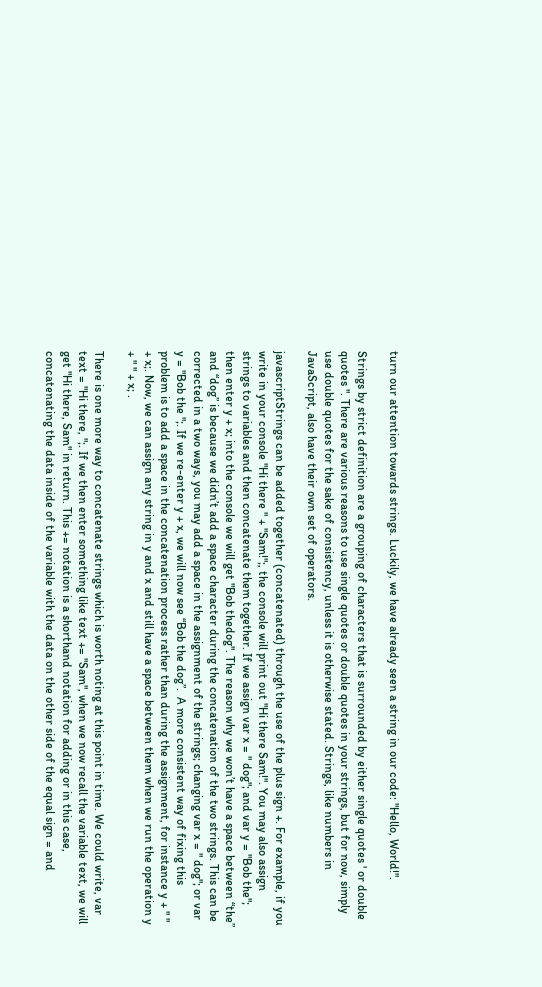turn our attention towards strings. Luckily, we have already seen a string in our code: "Hello, World!".

Strings by strict definition are a grouping of characters that is surrounded by either single quotes ' or double quotes ". There are various reasons to use single quotes or double quotes in your strings, but for now, simply use double quotes for the sake of consistency, unless it is otherwise stated. Strings, like numbers in JavaScript, also have their own set of operators.

javascriptStrings can be added together (concatenated) through the use of the plus sign +. For example, if you write in your console "Hi there " + "Sam!";, the console will print out "Hi there Sam!". You may also assign strings to variables and then concatenate them together. If we assign var x = " dog"; and var y = "Bob the"; then enter y + x; into the console we will get "Bob thedog". The reason why we won’t have a space between “the” and “dog” is because we didn’t add a space character during the concatenation of the two strings. This can be corrected in a two ways, you may add a space in the assignment of the strings; changing var x = " dog"; or var y = "Bob the ";. If we re-enter y + x, we will now see “Bob the dog”.  A more consistent way of fixing this problem is to add a space in the concatenation process rather than during the assignment, for instance y + " " + x;. Now, we can assign any string in y and x and still have a space between them when we run the operation y + " " + x; .

There is one more way to concatenate strings which is worth noting at this point in time. We could write, var text = "Hi there, ";. If we then enter something like text += "Sam", when we now recall the variable text, we will get "Hi there, Sam" in return. This += notation is a shorthand notation for adding or in this case, concatenating the data inside of the variable with the data on the other side of the equal sign = and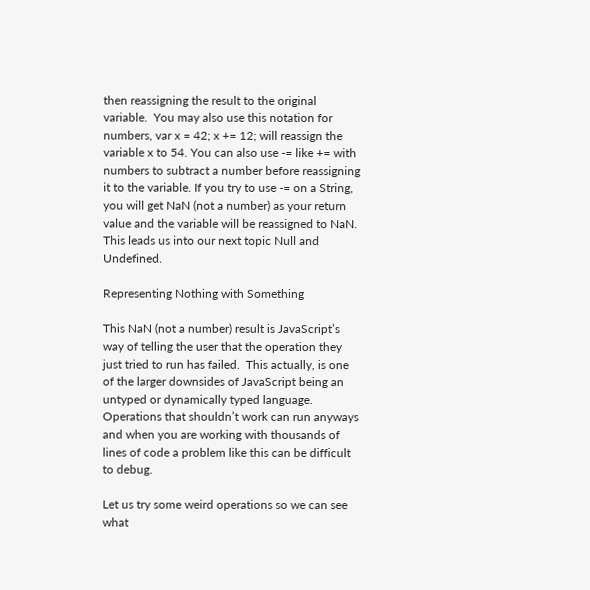then reassigning the result to the original variable.  You may also use this notation for numbers, var x = 42; x += 12; will reassign the variable x to 54. You can also use -= like += with numbers to subtract a number before reassigning it to the variable. If you try to use -= on a String, you will get NaN (not a number) as your return value and the variable will be reassigned to NaN. This leads us into our next topic Null and Undefined.

Representing Nothing with Something

This NaN (not a number) result is JavaScript’s way of telling the user that the operation they just tried to run has failed.  This actually, is one of the larger downsides of JavaScript being an untyped or dynamically typed language. Operations that shouldn’t work can run anyways and when you are working with thousands of lines of code a problem like this can be difficult to debug.

Let us try some weird operations so we can see what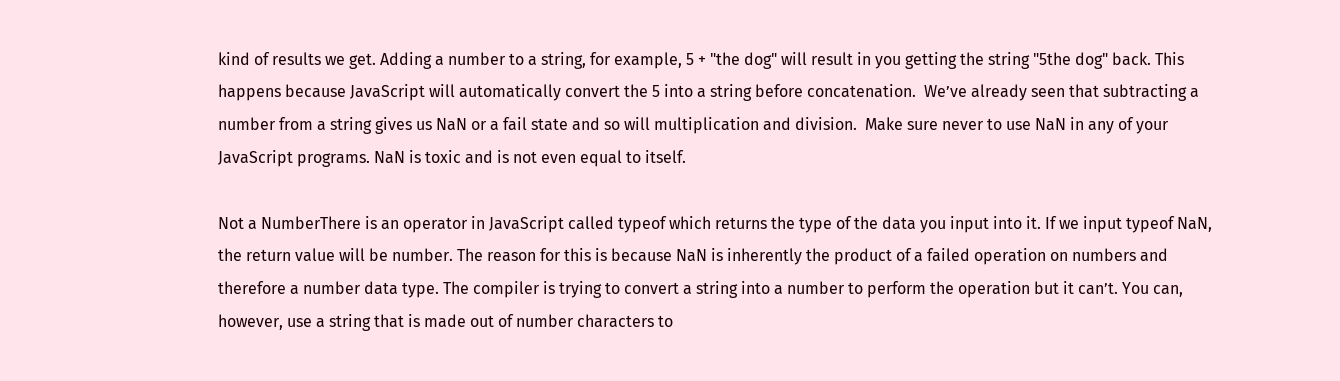kind of results we get. Adding a number to a string, for example, 5 + "the dog" will result in you getting the string "5the dog" back. This happens because JavaScript will automatically convert the 5 into a string before concatenation.  We’ve already seen that subtracting a number from a string gives us NaN or a fail state and so will multiplication and division.  Make sure never to use NaN in any of your JavaScript programs. NaN is toxic and is not even equal to itself.

Not a NumberThere is an operator in JavaScript called typeof which returns the type of the data you input into it. If we input typeof NaN, the return value will be number. The reason for this is because NaN is inherently the product of a failed operation on numbers and therefore a number data type. The compiler is trying to convert a string into a number to perform the operation but it can’t. You can, however, use a string that is made out of number characters to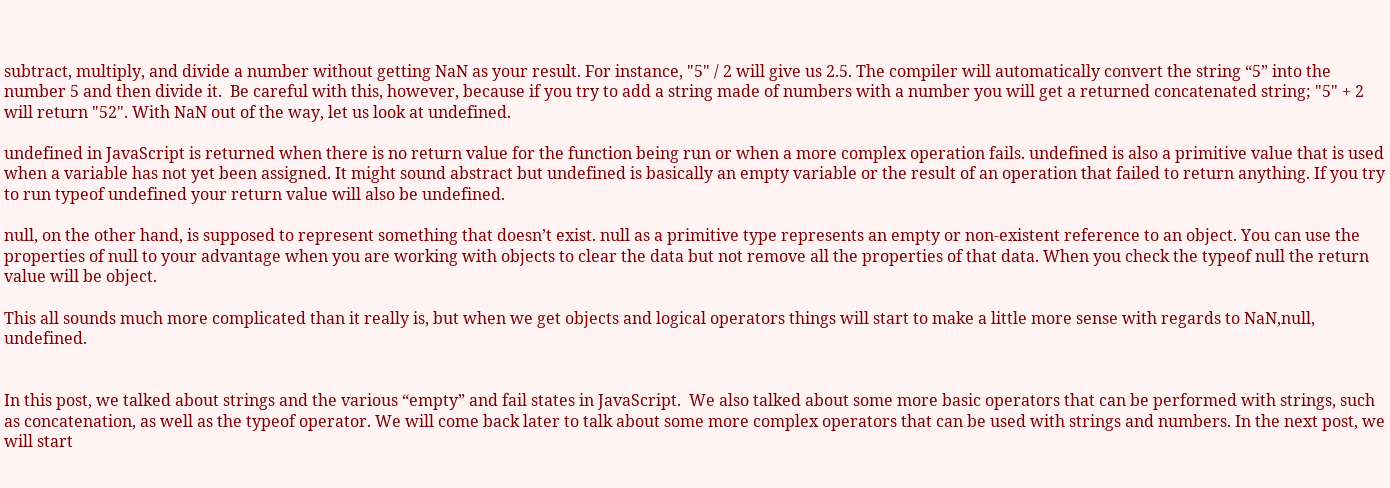subtract, multiply, and divide a number without getting NaN as your result. For instance, "5" / 2 will give us 2.5. The compiler will automatically convert the string “5” into the number 5 and then divide it.  Be careful with this, however, because if you try to add a string made of numbers with a number you will get a returned concatenated string; "5" + 2 will return "52". With NaN out of the way, let us look at undefined.

undefined in JavaScript is returned when there is no return value for the function being run or when a more complex operation fails. undefined is also a primitive value that is used when a variable has not yet been assigned. It might sound abstract but undefined is basically an empty variable or the result of an operation that failed to return anything. If you try to run typeof undefined your return value will also be undefined.

null, on the other hand, is supposed to represent something that doesn’t exist. null as a primitive type represents an empty or non-existent reference to an object. You can use the properties of null to your advantage when you are working with objects to clear the data but not remove all the properties of that data. When you check the typeof null the return value will be object.

This all sounds much more complicated than it really is, but when we get objects and logical operators things will start to make a little more sense with regards to NaN,null, undefined.


In this post, we talked about strings and the various “empty” and fail states in JavaScript.  We also talked about some more basic operators that can be performed with strings, such as concatenation, as well as the typeof operator. We will come back later to talk about some more complex operators that can be used with strings and numbers. In the next post, we will start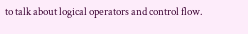to talk about logical operators and control flow.